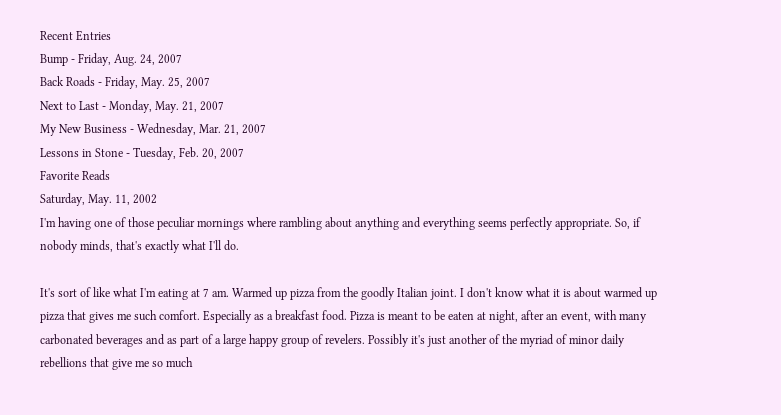Recent Entries
Bump - Friday, Aug. 24, 2007
Back Roads - Friday, May. 25, 2007
Next to Last - Monday, May. 21, 2007
My New Business - Wednesday, Mar. 21, 2007
Lessons in Stone - Tuesday, Feb. 20, 2007
Favorite Reads
Saturday, May. 11, 2002
I'm having one of those peculiar mornings where rambling about anything and everything seems perfectly appropriate. So, if nobody minds, that's exactly what I'll do.

It's sort of like what I'm eating at 7 am. Warmed up pizza from the goodly Italian joint. I don't know what it is about warmed up pizza that gives me such comfort. Especially as a breakfast food. Pizza is meant to be eaten at night, after an event, with many carbonated beverages and as part of a large happy group of revelers. Possibly it's just another of the myriad of minor daily rebellions that give me so much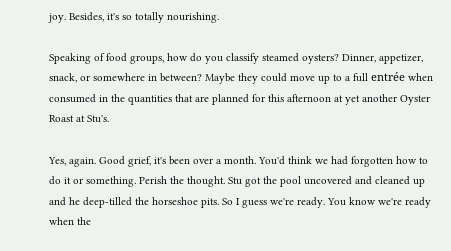joy. Besides, it's so totally nourishing.

Speaking of food groups, how do you classify steamed oysters? Dinner, appetizer, snack, or somewhere in between? Maybe they could move up to a full entrée when consumed in the quantities that are planned for this afternoon at yet another Oyster Roast at Stu's.

Yes, again. Good grief, it's been over a month. You'd think we had forgotten how to do it or something. Perish the thought. Stu got the pool uncovered and cleaned up and he deep-tilled the horseshoe pits. So I guess we're ready. You know we're ready when the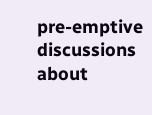pre-emptive discussions about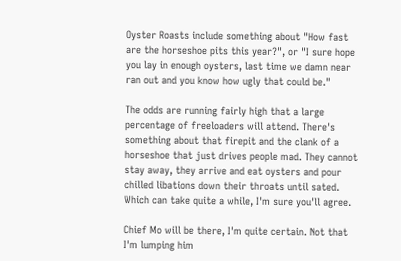Oyster Roasts include something about "How fast are the horseshoe pits this year?", or "I sure hope you lay in enough oysters, last time we damn near ran out and you know how ugly that could be."

The odds are running fairly high that a large percentage of freeloaders will attend. There's something about that firepit and the clank of a horseshoe that just drives people mad. They cannot stay away, they arrive and eat oysters and pour chilled libations down their throats until sated. Which can take quite a while, I'm sure you'll agree.

Chief Mo will be there, I'm quite certain. Not that I'm lumping him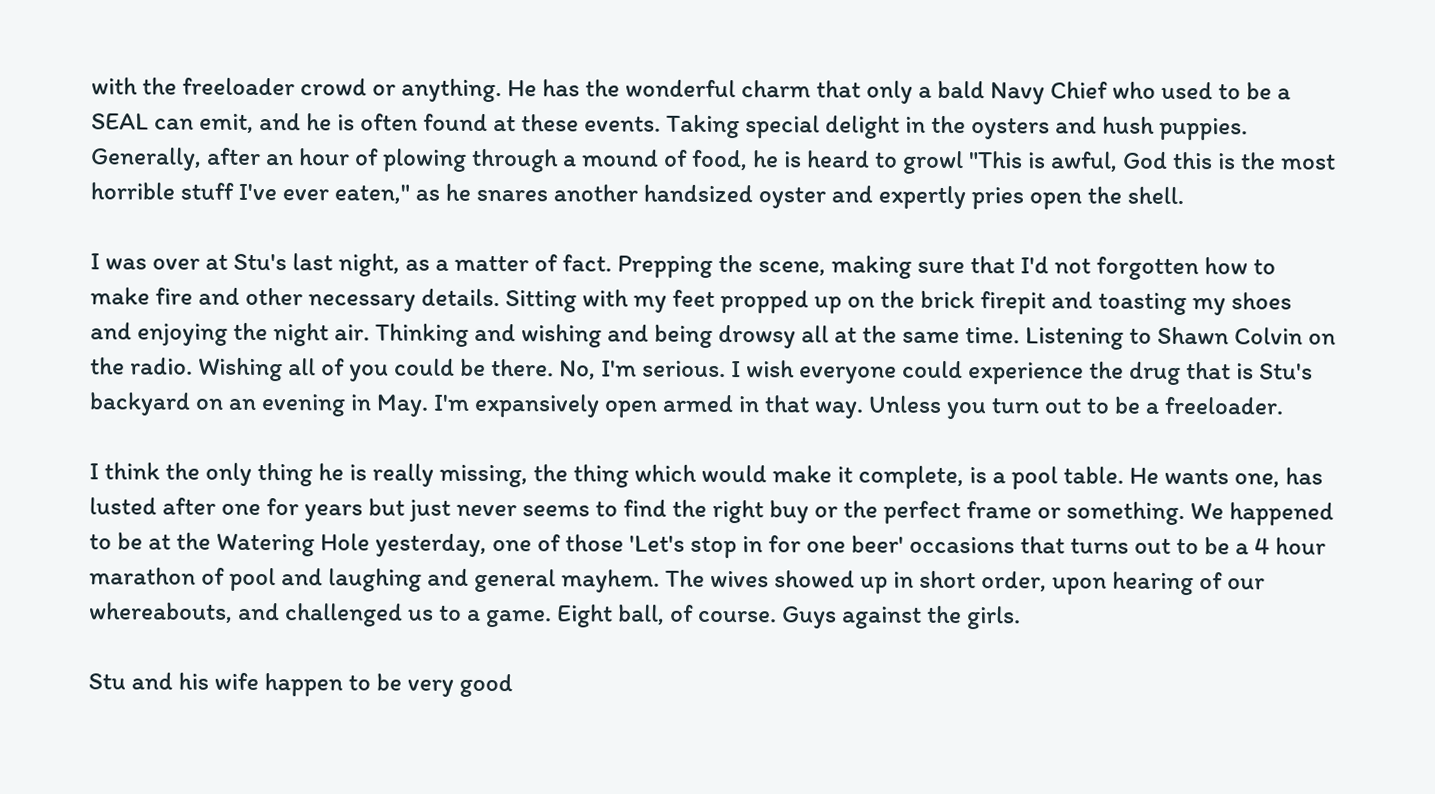with the freeloader crowd or anything. He has the wonderful charm that only a bald Navy Chief who used to be a SEAL can emit, and he is often found at these events. Taking special delight in the oysters and hush puppies. Generally, after an hour of plowing through a mound of food, he is heard to growl "This is awful, God this is the most horrible stuff I've ever eaten," as he snares another handsized oyster and expertly pries open the shell.

I was over at Stu's last night, as a matter of fact. Prepping the scene, making sure that I'd not forgotten how to make fire and other necessary details. Sitting with my feet propped up on the brick firepit and toasting my shoes and enjoying the night air. Thinking and wishing and being drowsy all at the same time. Listening to Shawn Colvin on the radio. Wishing all of you could be there. No, I'm serious. I wish everyone could experience the drug that is Stu's backyard on an evening in May. I'm expansively open armed in that way. Unless you turn out to be a freeloader.

I think the only thing he is really missing, the thing which would make it complete, is a pool table. He wants one, has lusted after one for years but just never seems to find the right buy or the perfect frame or something. We happened to be at the Watering Hole yesterday, one of those 'Let's stop in for one beer' occasions that turns out to be a 4 hour marathon of pool and laughing and general mayhem. The wives showed up in short order, upon hearing of our whereabouts, and challenged us to a game. Eight ball, of course. Guys against the girls.

Stu and his wife happen to be very good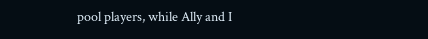pool players, while Ally and I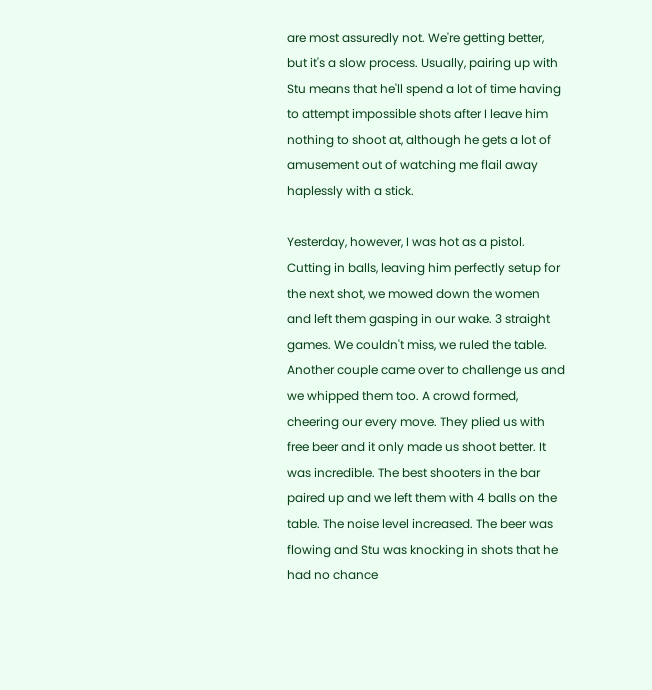are most assuredly not. We're getting better, but it's a slow process. Usually, pairing up with Stu means that he'll spend a lot of time having to attempt impossible shots after I leave him nothing to shoot at, although he gets a lot of amusement out of watching me flail away haplessly with a stick.

Yesterday, however, I was hot as a pistol. Cutting in balls, leaving him perfectly setup for the next shot, we mowed down the women and left them gasping in our wake. 3 straight games. We couldn't miss, we ruled the table. Another couple came over to challenge us and we whipped them too. A crowd formed, cheering our every move. They plied us with free beer and it only made us shoot better. It was incredible. The best shooters in the bar paired up and we left them with 4 balls on the table. The noise level increased. The beer was flowing and Stu was knocking in shots that he had no chance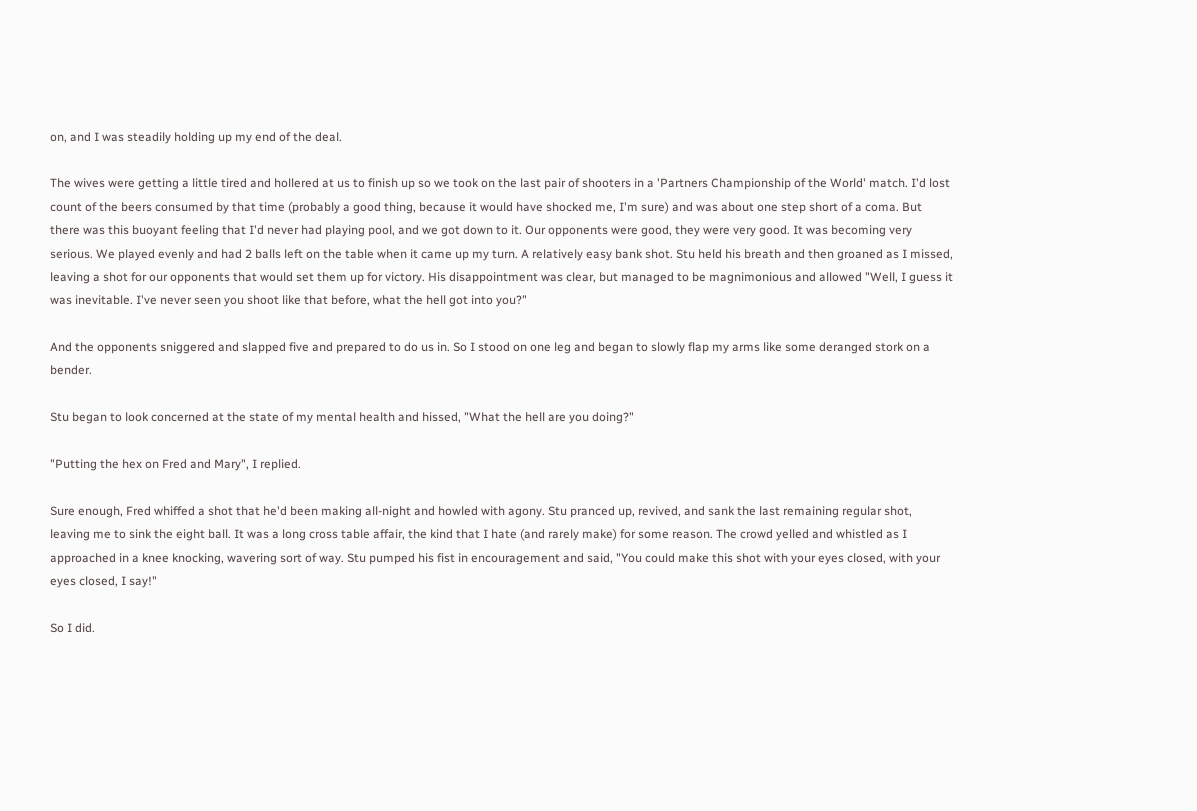on, and I was steadily holding up my end of the deal.

The wives were getting a little tired and hollered at us to finish up so we took on the last pair of shooters in a 'Partners Championship of the World' match. I'd lost count of the beers consumed by that time (probably a good thing, because it would have shocked me, I'm sure) and was about one step short of a coma. But there was this buoyant feeling that I'd never had playing pool, and we got down to it. Our opponents were good, they were very good. It was becoming very serious. We played evenly and had 2 balls left on the table when it came up my turn. A relatively easy bank shot. Stu held his breath and then groaned as I missed, leaving a shot for our opponents that would set them up for victory. His disappointment was clear, but managed to be magnimonious and allowed "Well, I guess it was inevitable. I've never seen you shoot like that before, what the hell got into you?"

And the opponents sniggered and slapped five and prepared to do us in. So I stood on one leg and began to slowly flap my arms like some deranged stork on a bender.

Stu began to look concerned at the state of my mental health and hissed, "What the hell are you doing?"

"Putting the hex on Fred and Mary", I replied.

Sure enough, Fred whiffed a shot that he'd been making all-night and howled with agony. Stu pranced up, revived, and sank the last remaining regular shot, leaving me to sink the eight ball. It was a long cross table affair, the kind that I hate (and rarely make) for some reason. The crowd yelled and whistled as I approached in a knee knocking, wavering sort of way. Stu pumped his fist in encouragement and said, "You could make this shot with your eyes closed, with your eyes closed, I say!"

So I did.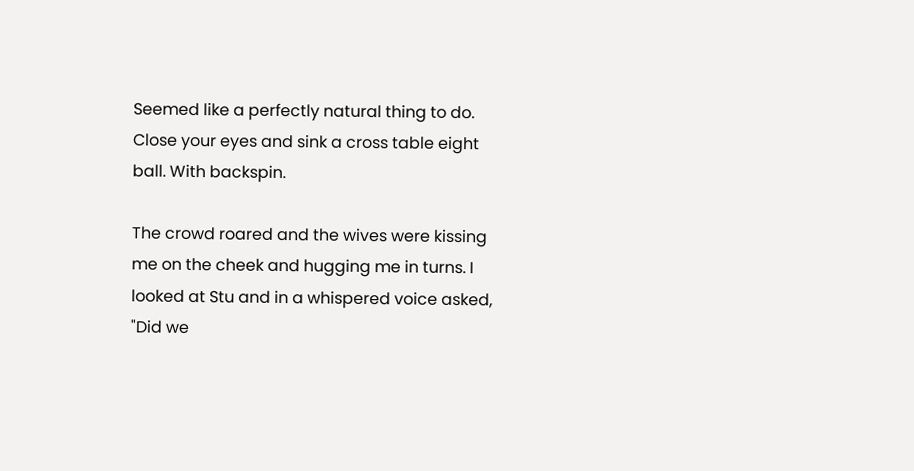Seemed like a perfectly natural thing to do. Close your eyes and sink a cross table eight ball. With backspin.

The crowd roared and the wives were kissing me on the cheek and hugging me in turns. I looked at Stu and in a whispered voice asked, "Did we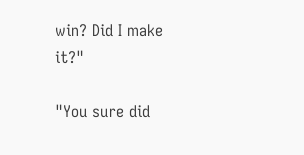win? Did I make it?"

"You sure did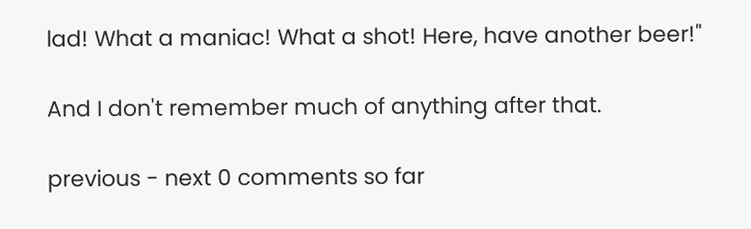lad! What a maniac! What a shot! Here, have another beer!"

And I don't remember much of anything after that.

previous - next 0 comments so far